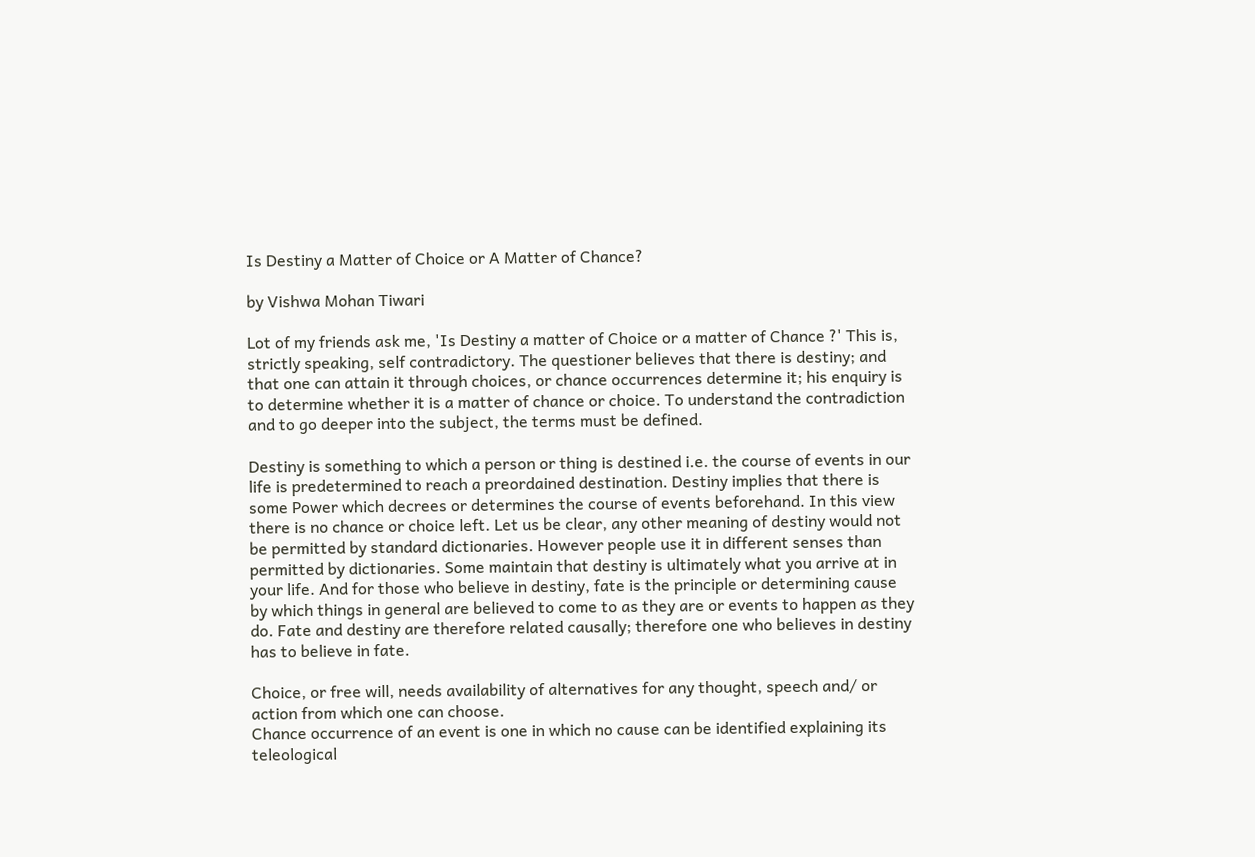Is Destiny a Matter of Choice or A Matter of Chance?

by Vishwa Mohan Tiwari

Lot of my friends ask me, 'Is Destiny a matter of Choice or a matter of Chance ?' This is, strictly speaking, self contradictory. The questioner believes that there is destiny; and that one can attain it through choices, or chance occurrences determine it; his enquiry is to determine whether it is a matter of chance or choice. To understand the contradiction and to go deeper into the subject, the terms must be defined.

Destiny is something to which a person or thing is destined i.e. the course of events in our life is predetermined to reach a preordained destination. Destiny implies that there is some Power which decrees or determines the course of events beforehand. In this view there is no chance or choice left. Let us be clear, any other meaning of destiny would not be permitted by standard dictionaries. However people use it in different senses than permitted by dictionaries. Some maintain that destiny is ultimately what you arrive at in your life. And for those who believe in destiny, fate is the principle or determining cause by which things in general are believed to come to as they are or events to happen as they do. Fate and destiny are therefore related causally; therefore one who believes in destiny has to believe in fate.

Choice, or free will, needs availability of alternatives for any thought, speech and/ or action from which one can choose.
Chance occurrence of an event is one in which no cause can be identified explaining its teleological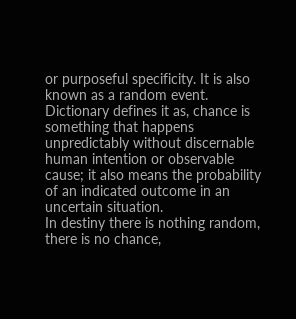or purposeful specificity. It is also known as a random event. Dictionary defines it as, chance is something that happens unpredictably without discernable human intention or observable cause; it also means the probability of an indicated outcome in an uncertain situation.
In destiny there is nothing random, there is no chance,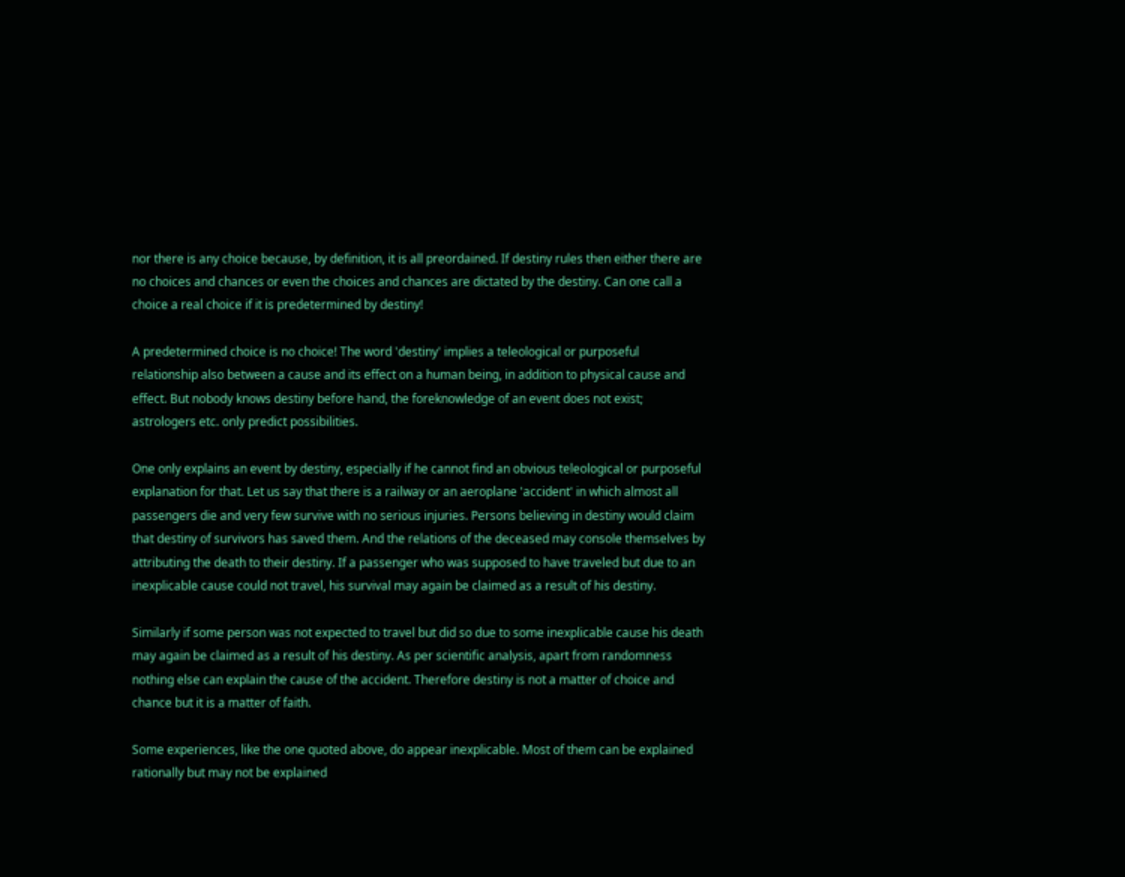nor there is any choice because, by definition, it is all preordained. If destiny rules then either there are no choices and chances or even the choices and chances are dictated by the destiny. Can one call a choice a real choice if it is predetermined by destiny!

A predetermined choice is no choice! The word 'destiny' implies a teleological or purposeful relationship also between a cause and its effect on a human being, in addition to physical cause and effect. But nobody knows destiny before hand, the foreknowledge of an event does not exist; astrologers etc. only predict possibilities.

One only explains an event by destiny, especially if he cannot find an obvious teleological or purposeful explanation for that. Let us say that there is a railway or an aeroplane 'accident' in which almost all passengers die and very few survive with no serious injuries. Persons believing in destiny would claim that destiny of survivors has saved them. And the relations of the deceased may console themselves by attributing the death to their destiny. If a passenger who was supposed to have traveled but due to an inexplicable cause could not travel, his survival may again be claimed as a result of his destiny.

Similarly if some person was not expected to travel but did so due to some inexplicable cause his death may again be claimed as a result of his destiny. As per scientific analysis, apart from randomness nothing else can explain the cause of the accident. Therefore destiny is not a matter of choice and chance but it is a matter of faith.

Some experiences, like the one quoted above, do appear inexplicable. Most of them can be explained rationally but may not be explained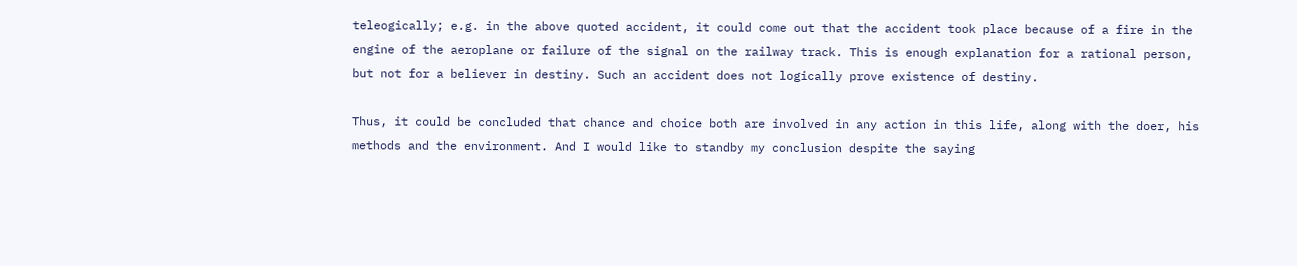teleogically; e.g. in the above quoted accident, it could come out that the accident took place because of a fire in the engine of the aeroplane or failure of the signal on the railway track. This is enough explanation for a rational person, but not for a believer in destiny. Such an accident does not logically prove existence of destiny.

Thus, it could be concluded that chance and choice both are involved in any action in this life, along with the doer, his methods and the environment. And I would like to standby my conclusion despite the saying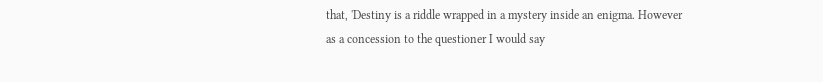that, 'Destiny is a riddle wrapped in a mystery inside an enigma. However as a concession to the questioner I would say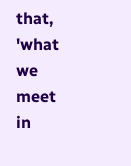that, 'what we meet in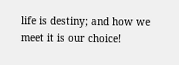life is destiny; and how we meet it is our choice!